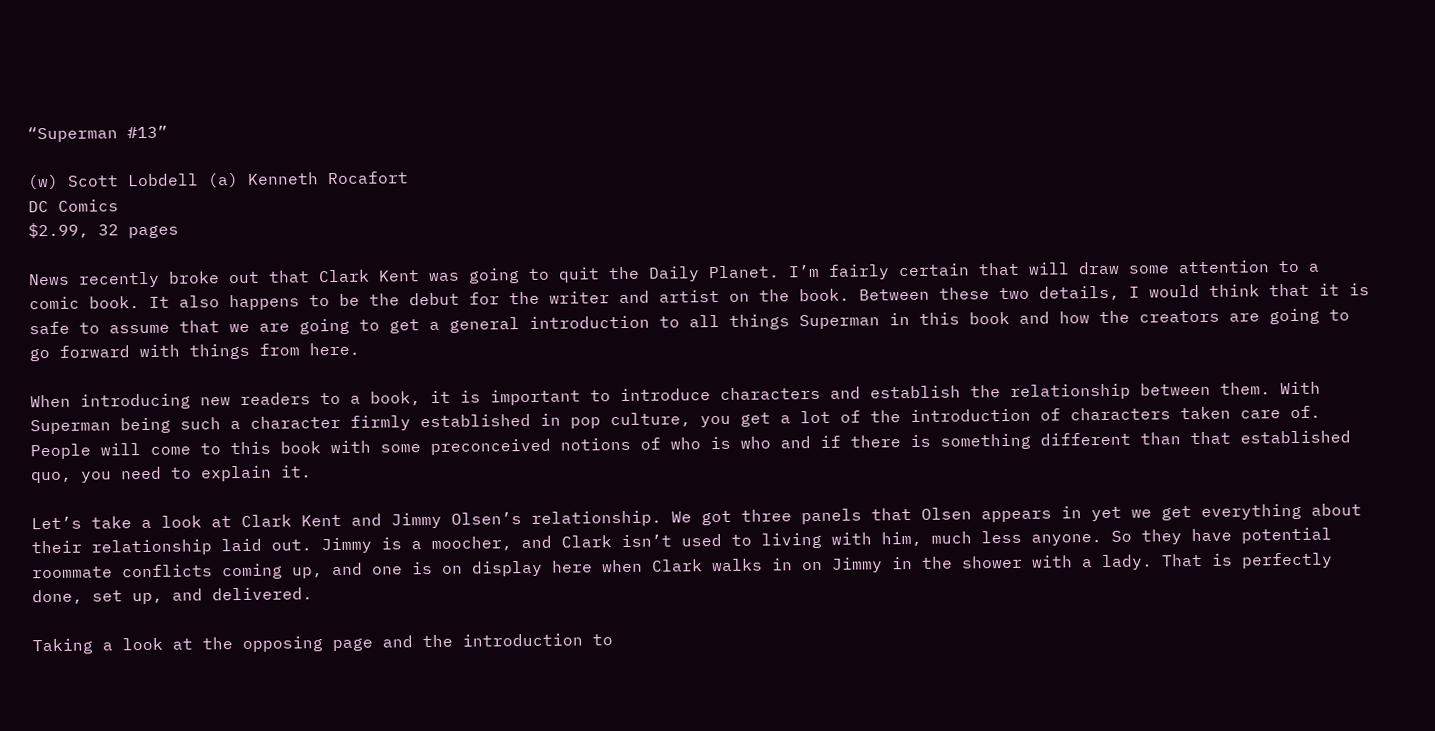“Superman #13”

(w) Scott Lobdell (a) Kenneth Rocafort
DC Comics
$2.99, 32 pages

News recently broke out that Clark Kent was going to quit the Daily Planet. I’m fairly certain that will draw some attention to a comic book. It also happens to be the debut for the writer and artist on the book. Between these two details, I would think that it is safe to assume that we are going to get a general introduction to all things Superman in this book and how the creators are going to go forward with things from here.

When introducing new readers to a book, it is important to introduce characters and establish the relationship between them. With Superman being such a character firmly established in pop culture, you get a lot of the introduction of characters taken care of. People will come to this book with some preconceived notions of who is who and if there is something different than that established quo, you need to explain it.

Let’s take a look at Clark Kent and Jimmy Olsen’s relationship. We got three panels that Olsen appears in yet we get everything about their relationship laid out. Jimmy is a moocher, and Clark isn’t used to living with him, much less anyone. So they have potential roommate conflicts coming up, and one is on display here when Clark walks in on Jimmy in the shower with a lady. That is perfectly done, set up, and delivered.

Taking a look at the opposing page and the introduction to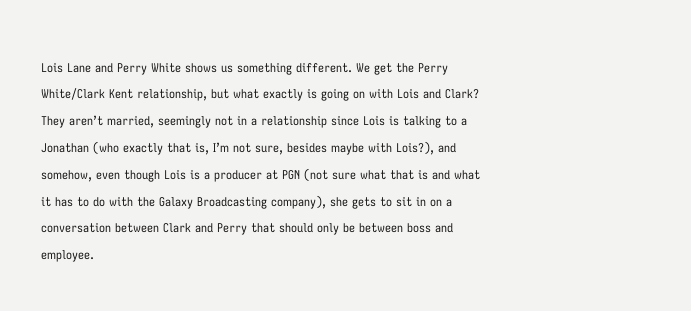Lois Lane and Perry White shows us something different. We get the Perry White/Clark Kent relationship, but what exactly is going on with Lois and Clark? They aren’t married, seemingly not in a relationship since Lois is talking to a Jonathan (who exactly that is, I’m not sure, besides maybe with Lois?), and somehow, even though Lois is a producer at PGN (not sure what that is and what it has to do with the Galaxy Broadcasting company), she gets to sit in on a conversation between Clark and Perry that should only be between boss and employee.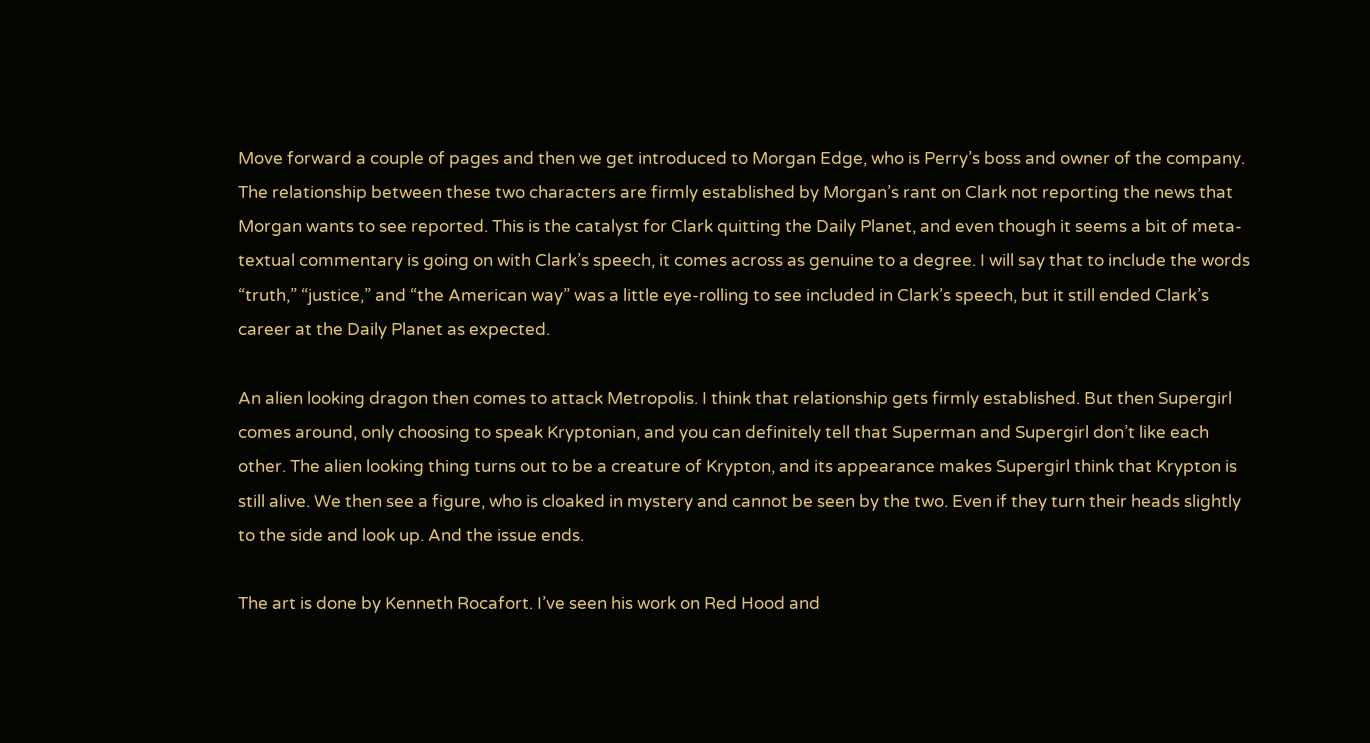Move forward a couple of pages and then we get introduced to Morgan Edge, who is Perry’s boss and owner of the company. The relationship between these two characters are firmly established by Morgan’s rant on Clark not reporting the news that Morgan wants to see reported. This is the catalyst for Clark quitting the Daily Planet, and even though it seems a bit of meta-textual commentary is going on with Clark’s speech, it comes across as genuine to a degree. I will say that to include the words “truth,” “justice,” and “the American way” was a little eye-rolling to see included in Clark’s speech, but it still ended Clark’s career at the Daily Planet as expected.

An alien looking dragon then comes to attack Metropolis. I think that relationship gets firmly established. But then Supergirl comes around, only choosing to speak Kryptonian, and you can definitely tell that Superman and Supergirl don’t like each other. The alien looking thing turns out to be a creature of Krypton, and its appearance makes Supergirl think that Krypton is still alive. We then see a figure, who is cloaked in mystery and cannot be seen by the two. Even if they turn their heads slightly to the side and look up. And the issue ends.

The art is done by Kenneth Rocafort. I’ve seen his work on Red Hood and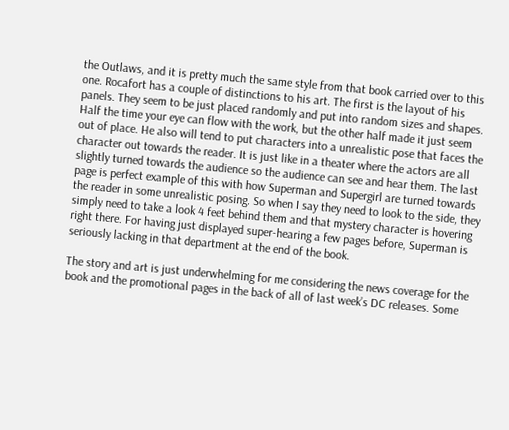the Outlaws, and it is pretty much the same style from that book carried over to this one. Rocafort has a couple of distinctions to his art. The first is the layout of his panels. They seem to be just placed randomly and put into random sizes and shapes. Half the time your eye can flow with the work, but the other half made it just seem out of place. He also will tend to put characters into a unrealistic pose that faces the character out towards the reader. It is just like in a theater where the actors are all slightly turned towards the audience so the audience can see and hear them. The last page is perfect example of this with how Superman and Supergirl are turned towards the reader in some unrealistic posing. So when I say they need to look to the side, they simply need to take a look 4 feet behind them and that mystery character is hovering right there. For having just displayed super-hearing a few pages before, Superman is seriously lacking in that department at the end of the book.

The story and art is just underwhelming for me considering the news coverage for the book and the promotional pages in the back of all of last week’s DC releases. Some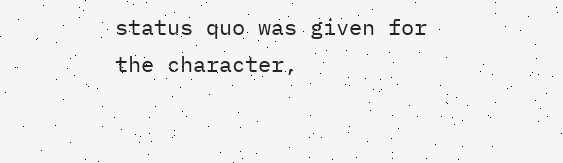status quo was given for the character,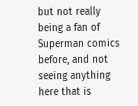but not really being a fan of Superman comics before, and not seeing anything here that is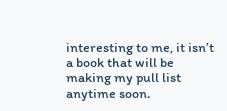interesting to me, it isn’t a book that will be making my pull list anytime soon.